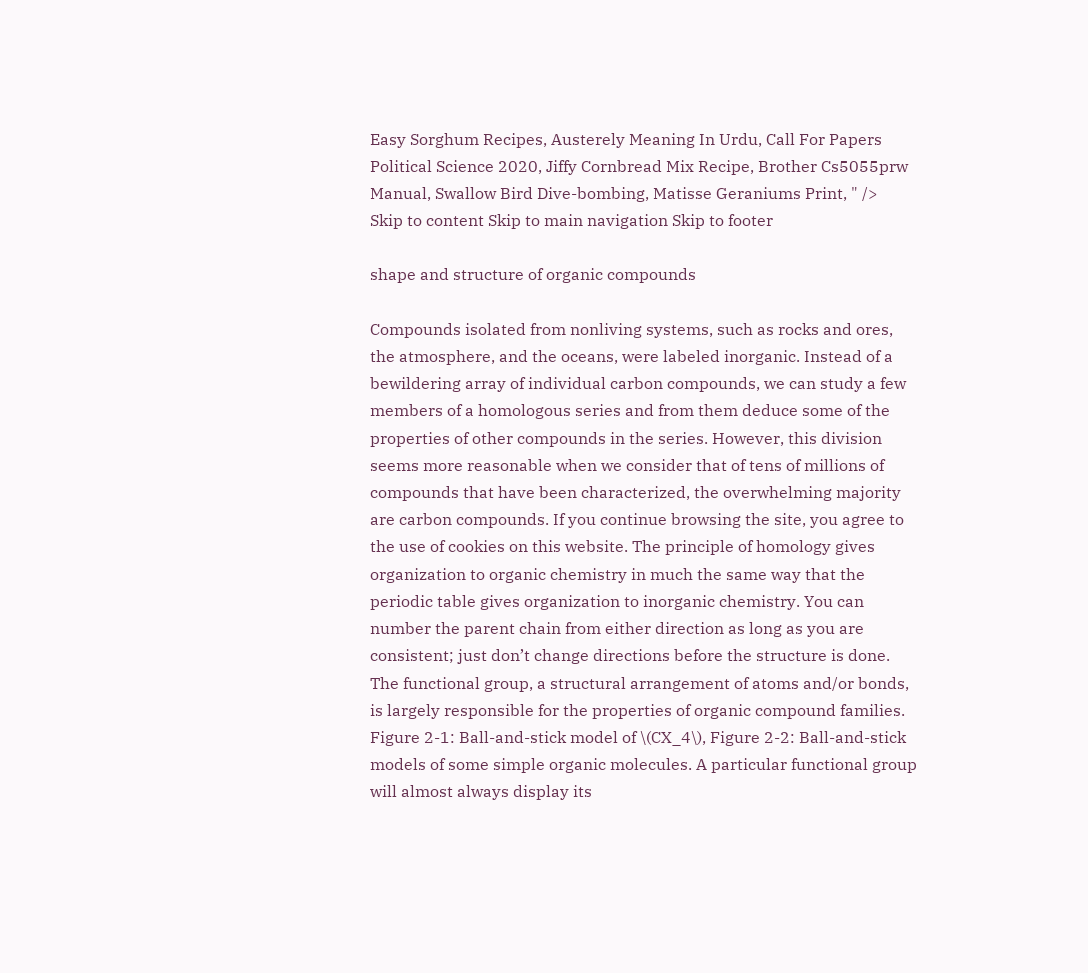Easy Sorghum Recipes, Austerely Meaning In Urdu, Call For Papers Political Science 2020, Jiffy Cornbread Mix Recipe, Brother Cs5055prw Manual, Swallow Bird Dive-bombing, Matisse Geraniums Print, " />
Skip to content Skip to main navigation Skip to footer

shape and structure of organic compounds

Compounds isolated from nonliving systems, such as rocks and ores, the atmosphere, and the oceans, were labeled inorganic. Instead of a bewildering array of individual carbon compounds, we can study a few members of a homologous series and from them deduce some of the properties of other compounds in the series. However, this division seems more reasonable when we consider that of tens of millions of compounds that have been characterized, the overwhelming majority are carbon compounds. If you continue browsing the site, you agree to the use of cookies on this website. The principle of homology gives organization to organic chemistry in much the same way that the periodic table gives organization to inorganic chemistry. You can number the parent chain from either direction as long as you are consistent; just don’t change directions before the structure is done. The functional group, a structural arrangement of atoms and/or bonds, is largely responsible for the properties of organic compound families. Figure 2-1: Ball-and-stick model of \(CX_4\), Figure 2-2: Ball-and-stick models of some simple organic molecules. A particular functional group will almost always display its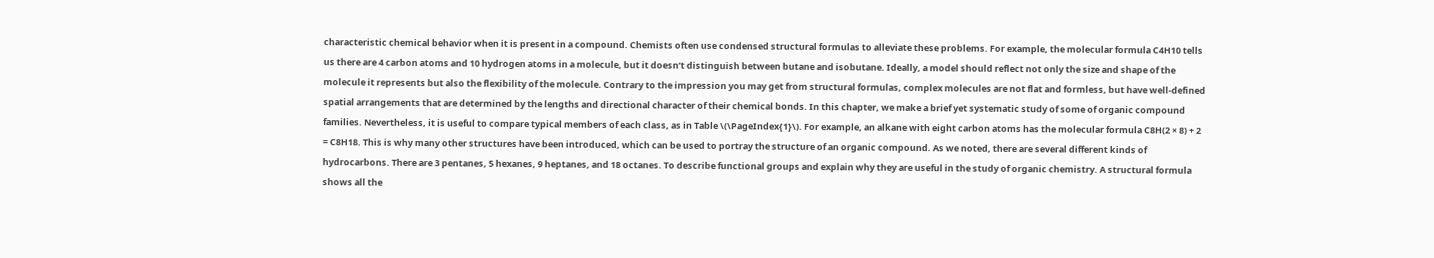characteristic chemical behavior when it is present in a compound. Chemists often use condensed structural formulas to alleviate these problems. For example, the molecular formula C4H10 tells us there are 4 carbon atoms and 10 hydrogen atoms in a molecule, but it doesn’t distinguish between butane and isobutane. Ideally, a model should reflect not only the size and shape of the molecule it represents but also the flexibility of the molecule. Contrary to the impression you may get from structural formulas, complex molecules are not flat and formless, but have well-defined spatial arrangements that are determined by the lengths and directional character of their chemical bonds. In this chapter, we make a brief yet systematic study of some of organic compound families. Nevertheless, it is useful to compare typical members of each class, as in Table \(\PageIndex{1}\). For example, an alkane with eight carbon atoms has the molecular formula C8H(2 × 8) + 2 = C8H18. This is why many other structures have been introduced, which can be used to portray the structure of an organic compound. As we noted, there are several different kinds of hydrocarbons. There are 3 pentanes, 5 hexanes, 9 heptanes, and 18 octanes. To describe functional groups and explain why they are useful in the study of organic chemistry. A structural formula shows all the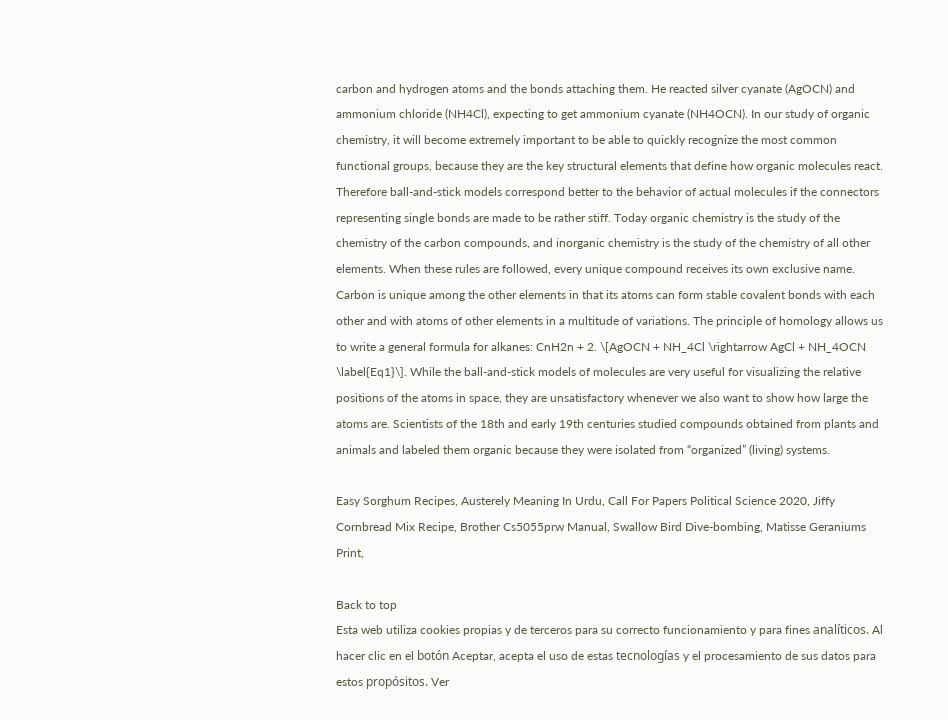carbon and hydrogen atoms and the bonds attaching them. He reacted silver cyanate (AgOCN) and ammonium chloride (NH4Cl), expecting to get ammonium cyanate (NH4OCN). In our study of organic chemistry, it will become extremely important to be able to quickly recognize the most common functional groups, because they are the key structural elements that define how organic molecules react. Therefore ball-and-stick models correspond better to the behavior of actual molecules if the connectors representing single bonds are made to be rather stiff. Today organic chemistry is the study of the chemistry of the carbon compounds, and inorganic chemistry is the study of the chemistry of all other elements. When these rules are followed, every unique compound receives its own exclusive name. Carbon is unique among the other elements in that its atoms can form stable covalent bonds with each other and with atoms of other elements in a multitude of variations. The principle of homology allows us to write a general formula for alkanes: CnH2n + 2. \[AgOCN + NH_4Cl \rightarrow AgCl + NH_4OCN \label{Eq1}\]. While the ball-and-stick models of molecules are very useful for visualizing the relative positions of the atoms in space, they are unsatisfactory whenever we also want to show how large the atoms are. Scientists of the 18th and early 19th centuries studied compounds obtained from plants and animals and labeled them organic because they were isolated from “organized” (living) systems.

Easy Sorghum Recipes, Austerely Meaning In Urdu, Call For Papers Political Science 2020, Jiffy Cornbread Mix Recipe, Brother Cs5055prw Manual, Swallow Bird Dive-bombing, Matisse Geraniums Print,

Back to top
Esta web utiliza cookies propias y de terceros para su correcto funcionamiento y para fines analíticos. Al hacer clic en el botón Aceptar, acepta el uso de estas tecnologías y el procesamiento de sus datos para estos propósitos. Ver